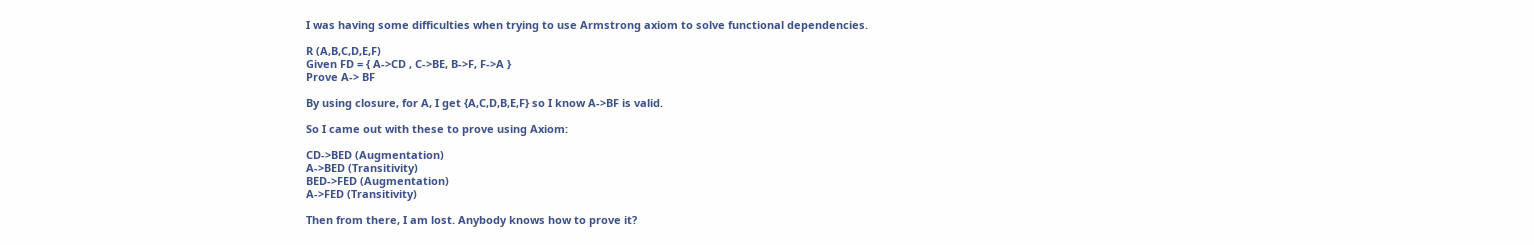I was having some difficulties when trying to use Armstrong axiom to solve functional dependencies.

R (A,B,C,D,E,F)
Given FD = { A->CD , C->BE, B->F, F->A }
Prove A-> BF

By using closure, for A, I get {A,C,D,B,E,F} so I know A->BF is valid.

So I came out with these to prove using Axiom:

CD->BED (Augmentation)
A->BED (Transitivity)
BED->FED (Augmentation)
A->FED (Transitivity)

Then from there, I am lost. Anybody knows how to prove it?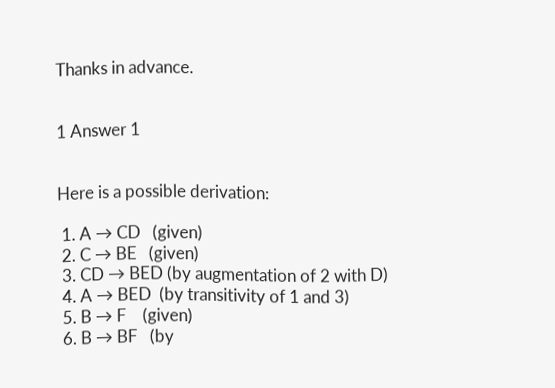Thanks in advance.


1 Answer 1


Here is a possible derivation:

 1. A → CD   (given)
 2. C → BE   (given)
 3. CD → BED (by augmentation of 2 with D)
 4. A → BED  (by transitivity of 1 and 3)
 5. B → F    (given)
 6. B → BF   (by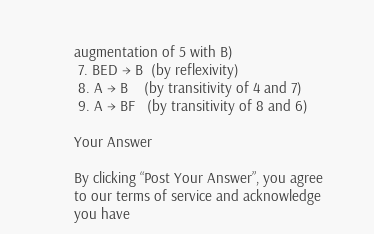augmentation of 5 with B)
 7. BED → B  (by reflexivity)
 8. A → B    (by transitivity of 4 and 7)
 9. A → BF   (by transitivity of 8 and 6)

Your Answer

By clicking “Post Your Answer”, you agree to our terms of service and acknowledge you have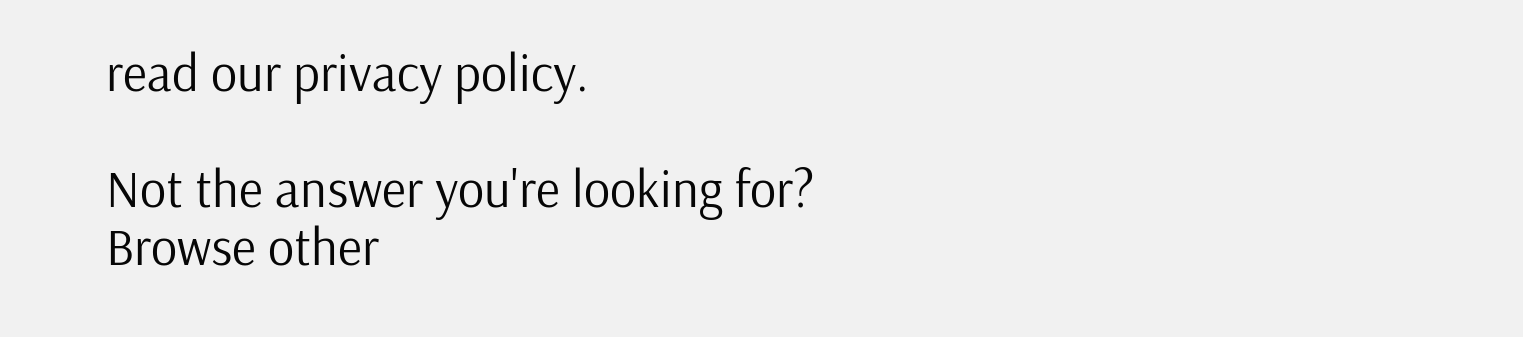read our privacy policy.

Not the answer you're looking for? Browse other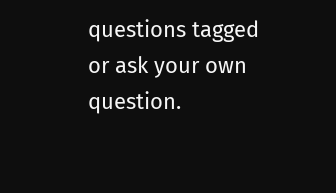questions tagged or ask your own question.